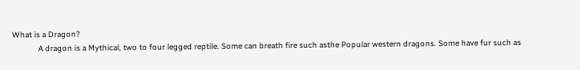What is a Dragon?
             A dragon is a Mythical, two to four legged reptile. Some can breath fire such asthe Popular western dragons. Some have fur such as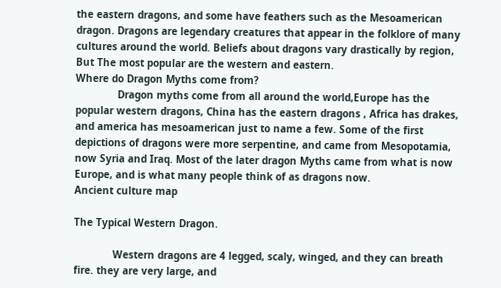the eastern dragons, and some have feathers such as the Mesoamerican dragon. Dragons are legendary creatures that appear in the folklore of many cultures around the world. Beliefs about dragons vary drastically by region, But The most popular are the western and eastern.
Where do Dragon Myths come from?
              Dragon myths come from all around the world,Europe has the popular western dragons, China has the eastern dragons , Africa has drakes, and america has mesoamerican just to name a few. Some of the first depictions of dragons were more serpentine, and came from Mesopotamia, now Syria and Iraq. Most of the later dragon Myths came from what is now Europe, and is what many people think of as dragons now.
Ancient culture map

The Typical Western Dragon.

             Western dragons are 4 legged, scaly, winged, and they can breath fire. they are very large, and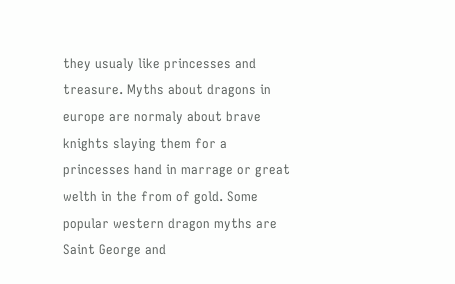they usualy like princesses and treasure. Myths about dragons in europe are normaly about brave knights slaying them for a princesses hand in marrage or great welth in the from of gold. Some popular western dragon myths are Saint George and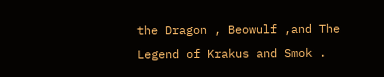the Dragon , Beowulf ,and The Legend of Krakus and Smok .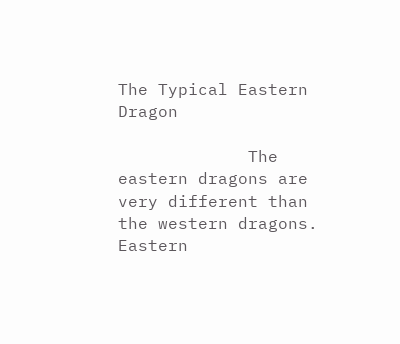The Typical Eastern Dragon

             The eastern dragons are very different than the western dragons. Eastern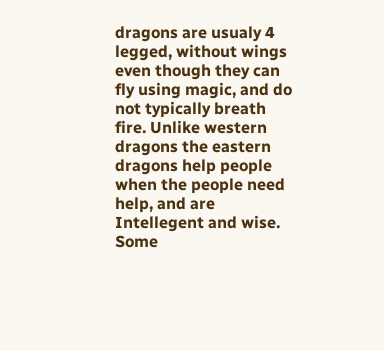dragons are usualy 4 legged, without wings even though they can fly using magic, and do not typically breath fire. Unlike western dragons the eastern dragons help people when the people need help, and are Intellegent and wise. Some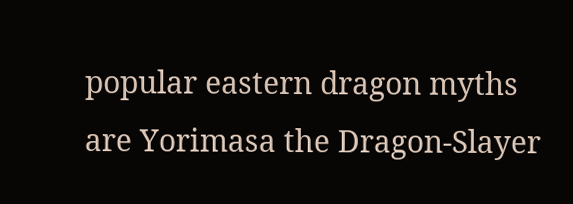popular eastern dragon myths are Yorimasa the Dragon-Slayer